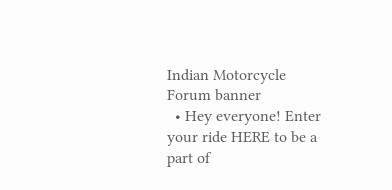Indian Motorcycle Forum banner
  • Hey everyone! Enter your ride HERE to be a part of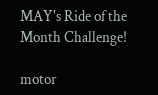MAY's Ride of the Month Challenge!

motor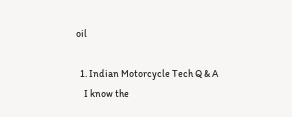oil

  1. Indian Motorcycle Tech Q & A
    I know the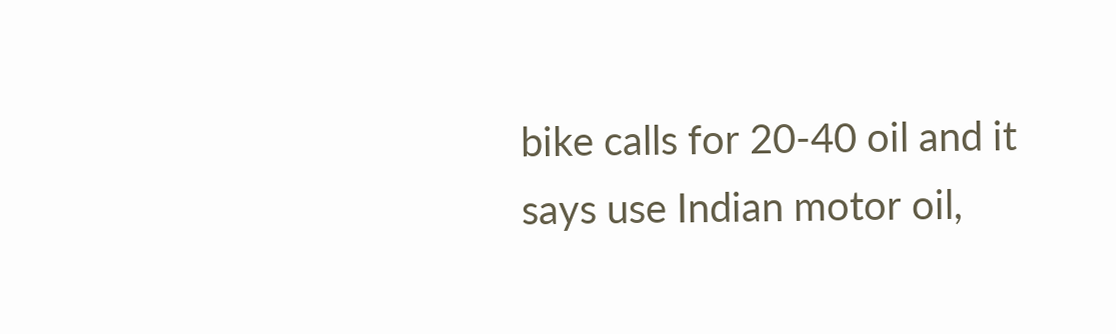bike calls for 20-40 oil and it says use Indian motor oil,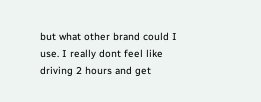but what other brand could I use. I really dont feel like driving 2 hours and get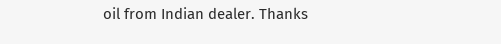oil from Indian dealer. Thanks